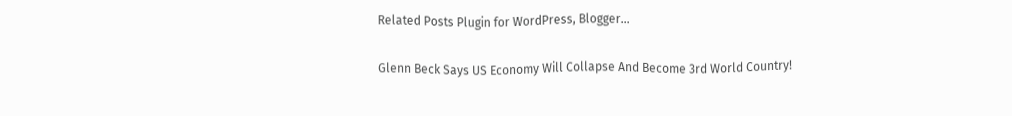Related Posts Plugin for WordPress, Blogger...

Glenn Beck Says US Economy Will Collapse And Become 3rd World Country!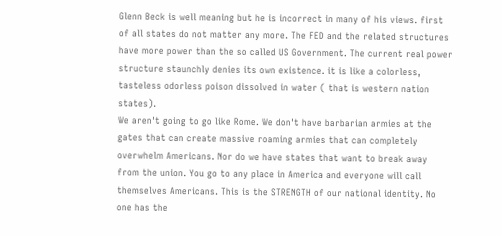Glenn Beck is well meaning but he is incorrect in many of his views. first of all states do not matter any more. The FED and the related structures have more power than the so called US Government. The current real power structure staunchly denies its own existence. it is like a colorless, tasteless odorless poison dissolved in water ( that is western nation states).
We aren't going to go like Rome. We don't have barbarian armies at the gates that can create massive roaming armies that can completely overwhelm Americans. Nor do we have states that want to break away from the union. You go to any place in America and everyone will call themselves Americans. This is the STRENGTH of our national identity. No one has the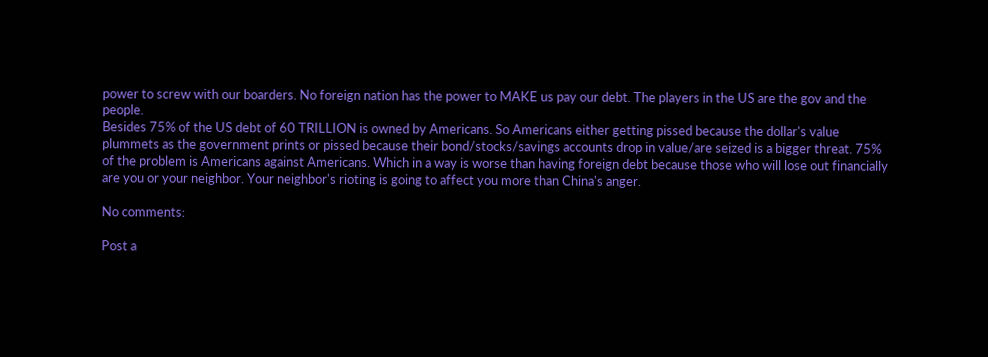power to screw with our boarders. No foreign nation has the power to MAKE us pay our debt. The players in the US are the gov and the people.
Besides 75% of the US debt of 60 TRILLION is owned by Americans. So Americans either getting pissed because the dollar's value plummets as the government prints or pissed because their bond/stocks/savings accounts drop in value/are seized is a bigger threat. 75% of the problem is Americans against Americans. Which in a way is worse than having foreign debt because those who will lose out financially are you or your neighbor. Your neighbor's rioting is going to affect you more than China's anger.

No comments:

Post a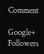Comment

Google+ Followers